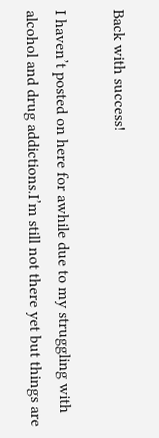Back with success!

I haven’t posted on here for awhile due to my struggling with alcohol and drug addictions.I’m still not there yet but things are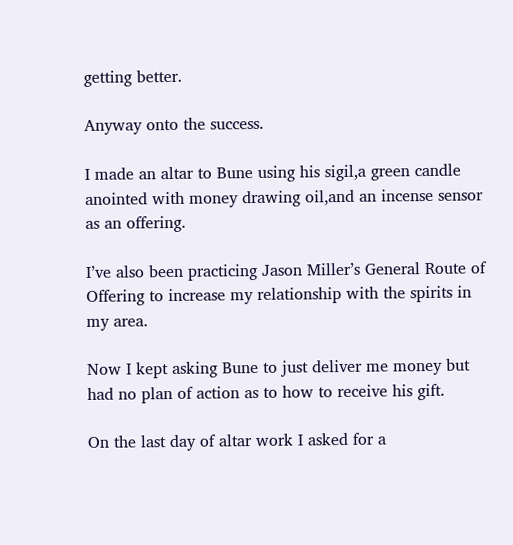getting better.

Anyway onto the success.

I made an altar to Bune using his sigil,a green candle anointed with money drawing oil,and an incense sensor as an offering.

I’ve also been practicing Jason Miller’s General Route of Offering to increase my relationship with the spirits in my area.

Now I kept asking Bune to just deliver me money but had no plan of action as to how to receive his gift.

On the last day of altar work I asked for a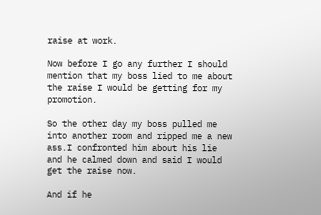raise at work.

Now before I go any further I should mention that my boss lied to me about the raise I would be getting for my promotion.

So the other day my boss pulled me into another room and ripped me a new ass.I confronted him about his lie and he calmed down and said I would get the raise now.

And if he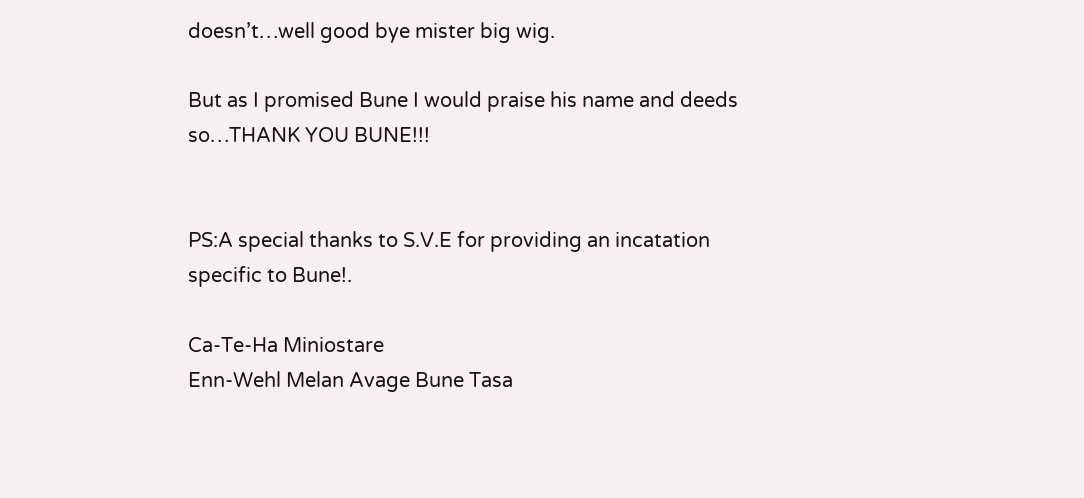doesn’t…well good bye mister big wig.

But as I promised Bune I would praise his name and deeds so…THANK YOU BUNE!!!


PS:A special thanks to S.V.E for providing an incatation specific to Bune!.

Ca-Te-Ha Miniostare
Enn-Wehl Melan Avage Bune Tasa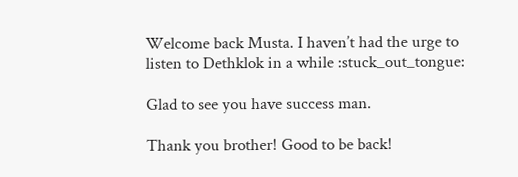Welcome back Musta. I haven’t had the urge to listen to Dethklok in a while :stuck_out_tongue:

Glad to see you have success man.

Thank you brother! Good to be back!